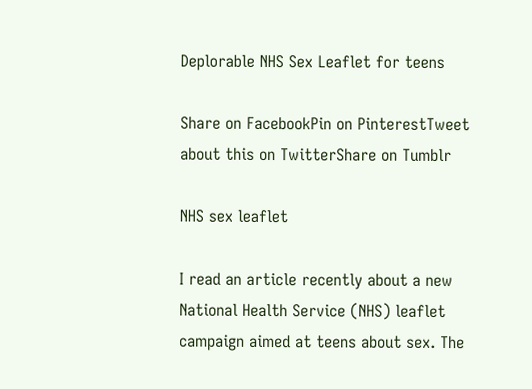Deplorable NHS Sex Leaflet for teens

Share on FacebookPin on PinterestTweet about this on TwitterShare on Tumblr

NHS sex leaflet

I read an article recently about a new National Health Service (NHS) leaflet campaign aimed at teens about sex. The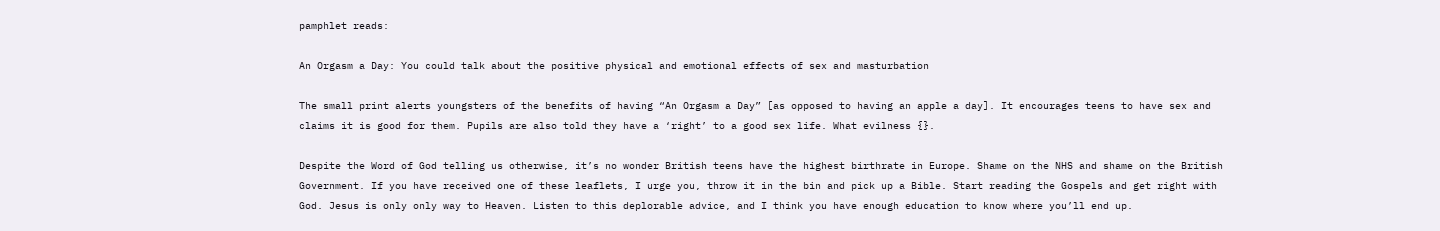pamphlet reads:

An Orgasm a Day: You could talk about the positive physical and emotional effects of sex and masturbation

The small print alerts youngsters of the benefits of having “An Orgasm a Day” [as opposed to having an apple a day]. It encourages teens to have sex and claims it is good for them. Pupils are also told they have a ‘right’ to a good sex life. What evilness {}.

Despite the Word of God telling us otherwise, it’s no wonder British teens have the highest birthrate in Europe. Shame on the NHS and shame on the British Government. If you have received one of these leaflets, I urge you, throw it in the bin and pick up a Bible. Start reading the Gospels and get right with God. Jesus is only only way to Heaven. Listen to this deplorable advice, and I think you have enough education to know where you’ll end up.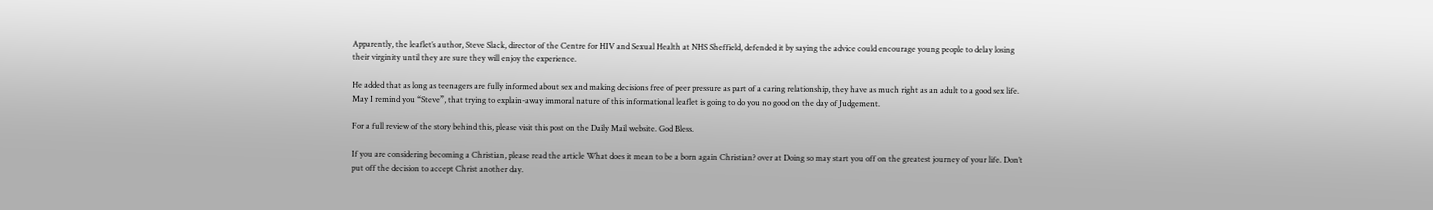Apparently, the leaflet’s author, Steve Slack, director of the Centre for HIV and Sexual Health at NHS Sheffield, defended it by saying the advice could encourage young people to delay losing their virginity until they are sure they will enjoy the experience.

He added that as long as teenagers are fully informed about sex and making decisions free of peer pressure as part of a caring relationship, they have as much right as an adult to a good sex life. May I remind you “Steve”, that trying to explain-away immoral nature of this informational leaflet is going to do you no good on the day of Judgement.

For a full review of the story behind this, please visit this post on the Daily Mail website. God Bless.

If you are considering becoming a Christian, please read the article What does it mean to be a born again Christian? over at Doing so may start you off on the greatest journey of your life. Don’t put off the decision to accept Christ another day.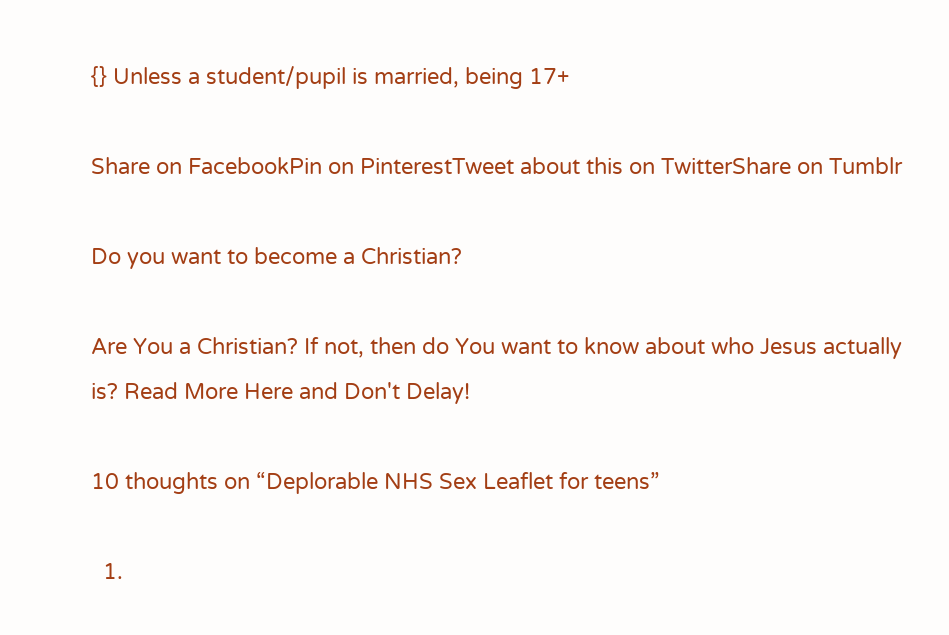{} Unless a student/pupil is married, being 17+

Share on FacebookPin on PinterestTweet about this on TwitterShare on Tumblr

Do you want to become a Christian?

Are You a Christian? If not, then do You want to know about who Jesus actually is? Read More Here and Don't Delay!

10 thoughts on “Deplorable NHS Sex Leaflet for teens”

  1.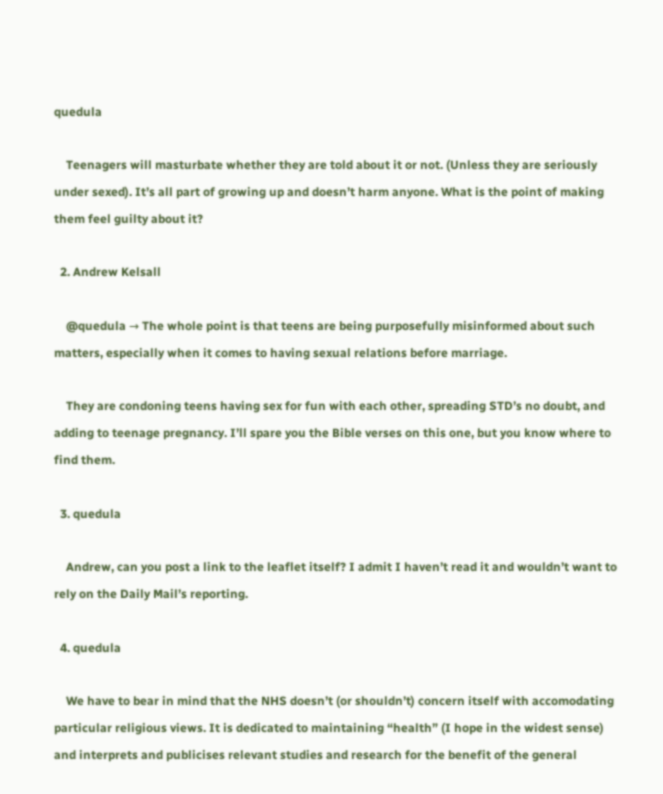quedula

    Teenagers will masturbate whether they are told about it or not. (Unless they are seriously under sexed). It’s all part of growing up and doesn’t harm anyone. What is the point of making them feel guilty about it?

  2. Andrew Kelsall

    @quedula → The whole point is that teens are being purposefully misinformed about such matters, especially when it comes to having sexual relations before marriage.

    They are condoning teens having sex for fun with each other, spreading STD’s no doubt, and adding to teenage pregnancy. I’ll spare you the Bible verses on this one, but you know where to find them.

  3. quedula

    Andrew, can you post a link to the leaflet itself? I admit I haven’t read it and wouldn’t want to rely on the Daily Mail’s reporting.

  4. quedula

    We have to bear in mind that the NHS doesn’t (or shouldn’t) concern itself with accomodating particular religious views. It is dedicated to maintaining “health” (I hope in the widest sense) and interprets and publicises relevant studies and research for the benefit of the general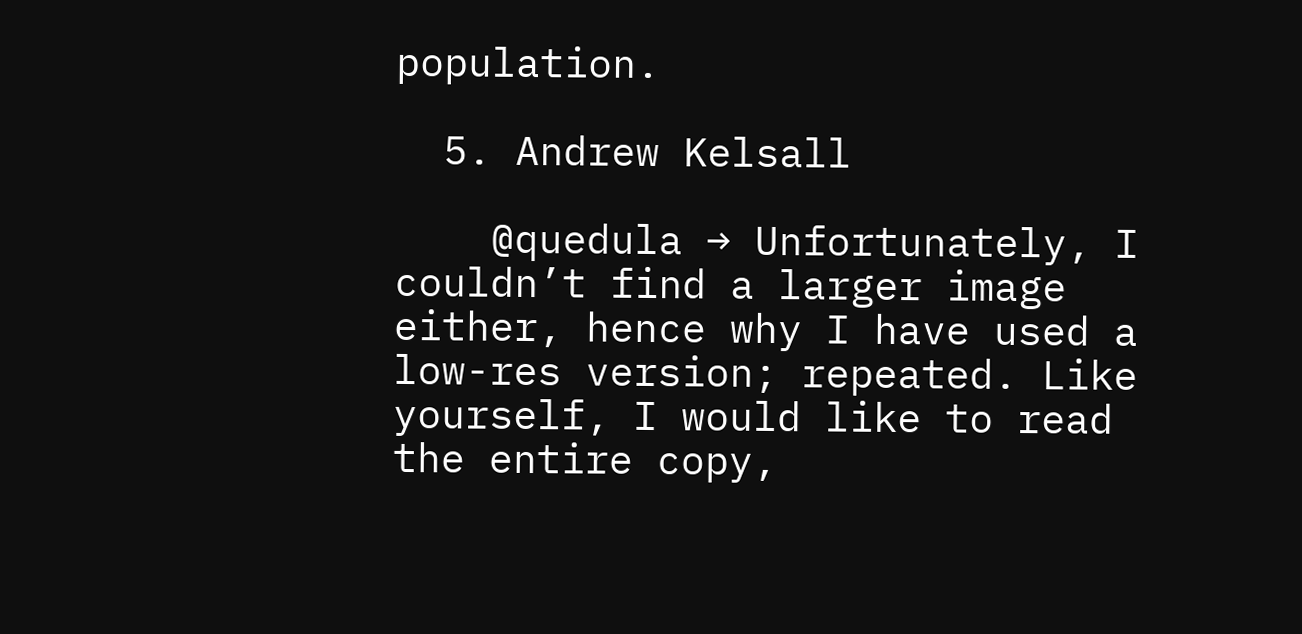population.

  5. Andrew Kelsall

    @quedula → Unfortunately, I couldn’t find a larger image either, hence why I have used a low-res version; repeated. Like yourself, I would like to read the entire copy,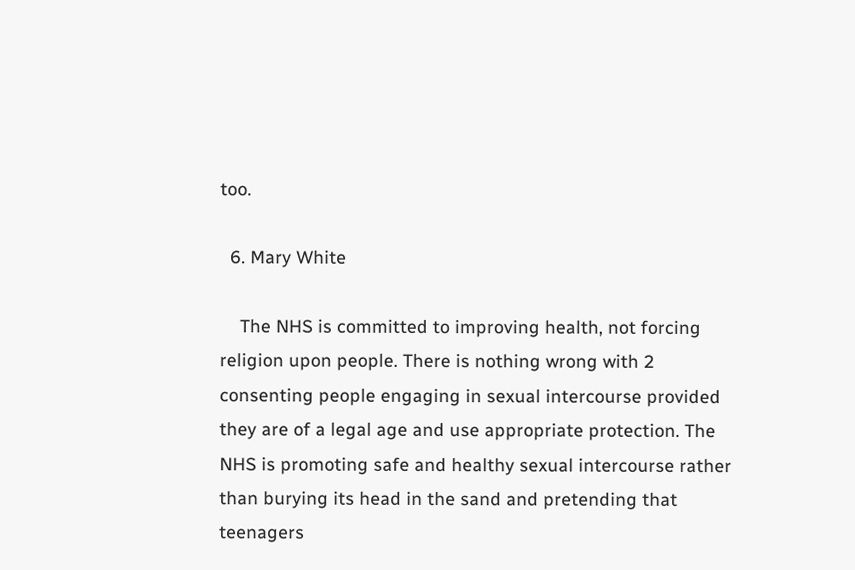too.

  6. Mary White

    The NHS is committed to improving health, not forcing religion upon people. There is nothing wrong with 2 consenting people engaging in sexual intercourse provided they are of a legal age and use appropriate protection. The NHS is promoting safe and healthy sexual intercourse rather than burying its head in the sand and pretending that teenagers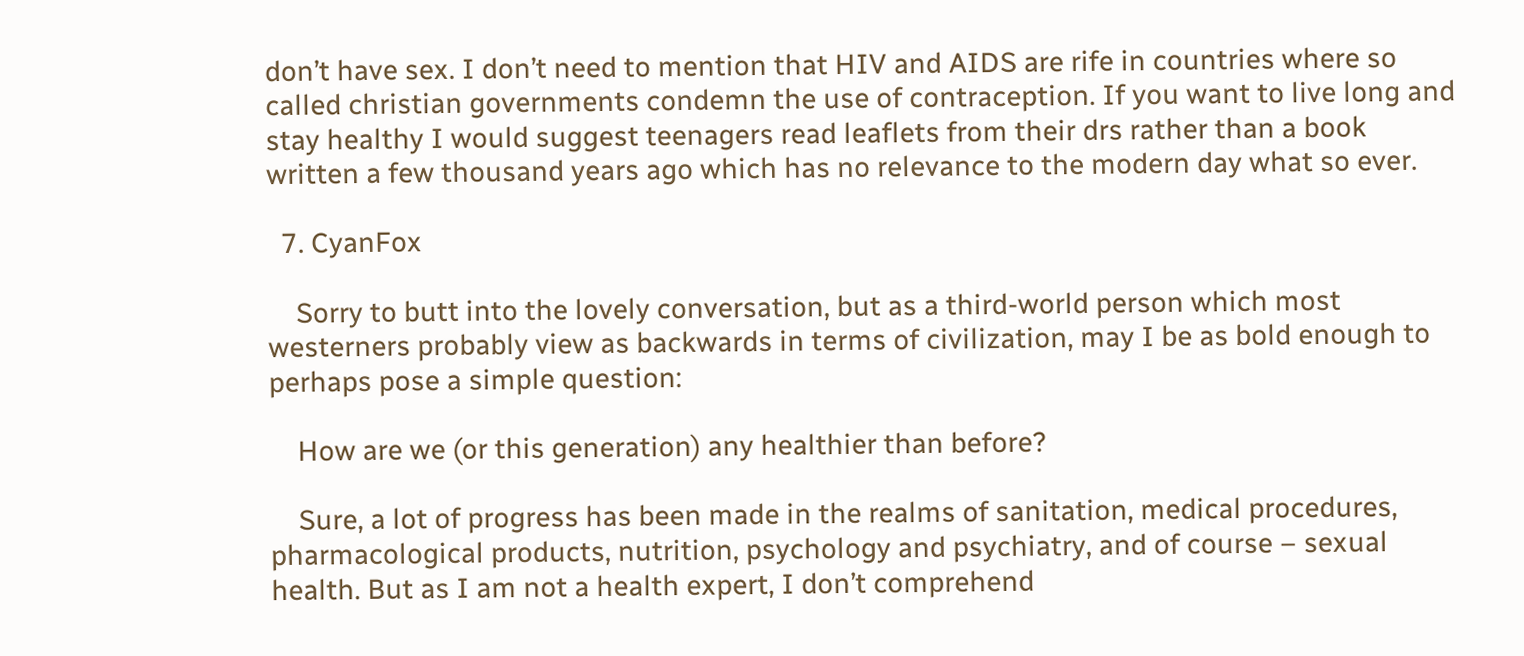don’t have sex. I don’t need to mention that HIV and AIDS are rife in countries where so called christian governments condemn the use of contraception. If you want to live long and stay healthy I would suggest teenagers read leaflets from their drs rather than a book written a few thousand years ago which has no relevance to the modern day what so ever.

  7. CyanFox

    Sorry to butt into the lovely conversation, but as a third-world person which most westerners probably view as backwards in terms of civilization, may I be as bold enough to perhaps pose a simple question:

    How are we (or this generation) any healthier than before?

    Sure, a lot of progress has been made in the realms of sanitation, medical procedures, pharmacological products, nutrition, psychology and psychiatry, and of course – sexual health. But as I am not a health expert, I don’t comprehend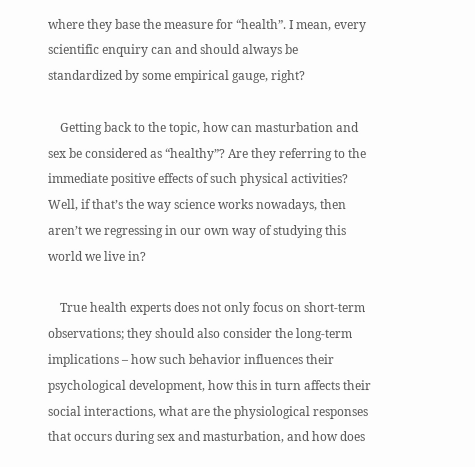where they base the measure for “health”. I mean, every scientific enquiry can and should always be standardized by some empirical gauge, right?

    Getting back to the topic, how can masturbation and sex be considered as “healthy”? Are they referring to the immediate positive effects of such physical activities? Well, if that’s the way science works nowadays, then aren’t we regressing in our own way of studying this world we live in?

    True health experts does not only focus on short-term observations; they should also consider the long-term implications – how such behavior influences their psychological development, how this in turn affects their social interactions, what are the physiological responses that occurs during sex and masturbation, and how does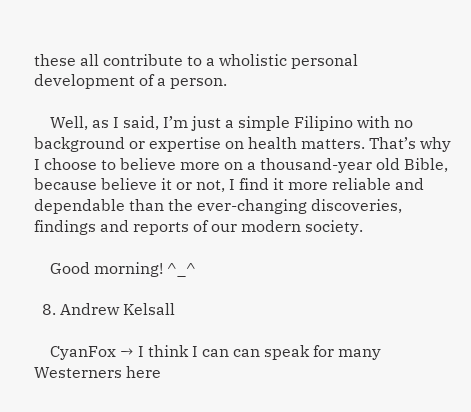these all contribute to a wholistic personal development of a person.

    Well, as I said, I’m just a simple Filipino with no background or expertise on health matters. That’s why I choose to believe more on a thousand-year old Bible, because believe it or not, I find it more reliable and dependable than the ever-changing discoveries, findings and reports of our modern society.

    Good morning! ^_^

  8. Andrew Kelsall

    CyanFox → I think I can can speak for many Westerners here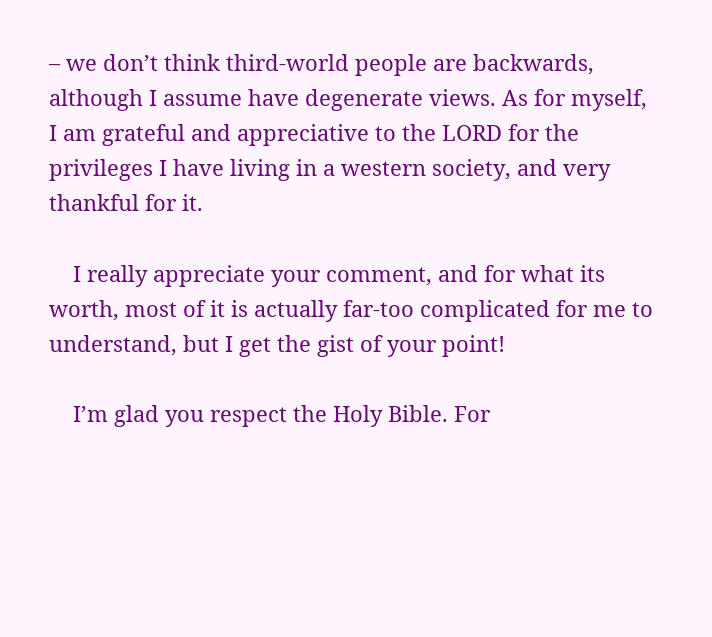– we don’t think third-world people are backwards, although I assume have degenerate views. As for myself, I am grateful and appreciative to the LORD for the privileges I have living in a western society, and very thankful for it.

    I really appreciate your comment, and for what its worth, most of it is actually far-too complicated for me to understand, but I get the gist of your point!

    I’m glad you respect the Holy Bible. For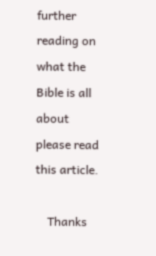further reading on what the Bible is all about please read this article.

    Thanks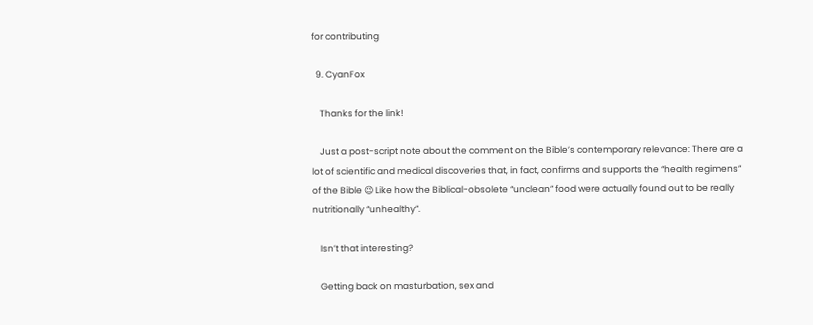for contributing

  9. CyanFox

    Thanks for the link!

    Just a post-script note about the comment on the Bible’s contemporary relevance: There are a lot of scientific and medical discoveries that, in fact, confirms and supports the “health regimens” of the Bible 😉 Like how the Biblical-obsolete “unclean” food were actually found out to be really nutritionally “unhealthy”.

    Isn’t that interesting?

    Getting back on masturbation, sex and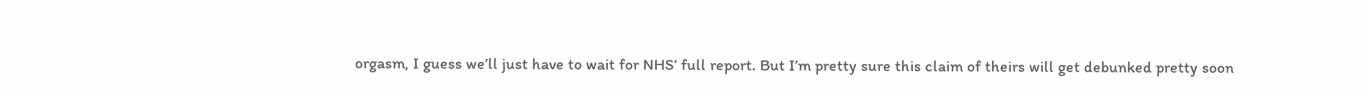orgasm, I guess we’ll just have to wait for NHS’ full report. But I’m pretty sure this claim of theirs will get debunked pretty soon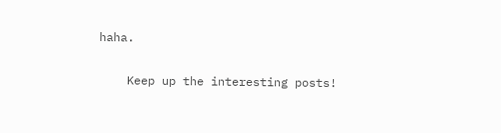haha.

    Keep up the interesting posts!